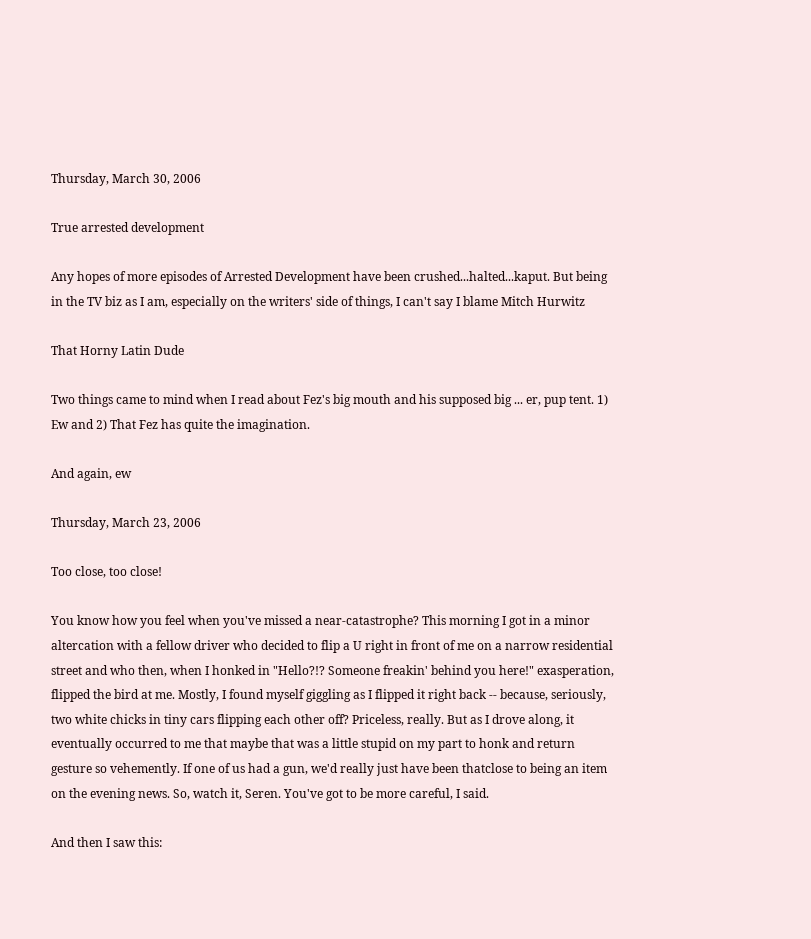Thursday, March 30, 2006

True arrested development

Any hopes of more episodes of Arrested Development have been crushed...halted...kaput. But being in the TV biz as I am, especially on the writers' side of things, I can't say I blame Mitch Hurwitz

That Horny Latin Dude

Two things came to mind when I read about Fez's big mouth and his supposed big ... er, pup tent. 1) Ew and 2) That Fez has quite the imagination.

And again, ew

Thursday, March 23, 2006

Too close, too close!

You know how you feel when you've missed a near-catastrophe? This morning I got in a minor altercation with a fellow driver who decided to flip a U right in front of me on a narrow residential street and who then, when I honked in "Hello?!? Someone freakin' behind you here!" exasperation, flipped the bird at me. Mostly, I found myself giggling as I flipped it right back -- because, seriously, two white chicks in tiny cars flipping each other off? Priceless, really. But as I drove along, it eventually occurred to me that maybe that was a little stupid on my part to honk and return gesture so vehemently. If one of us had a gun, we'd really just have been thatclose to being an item on the evening news. So, watch it, Seren. You've got to be more careful, I said.

And then I saw this: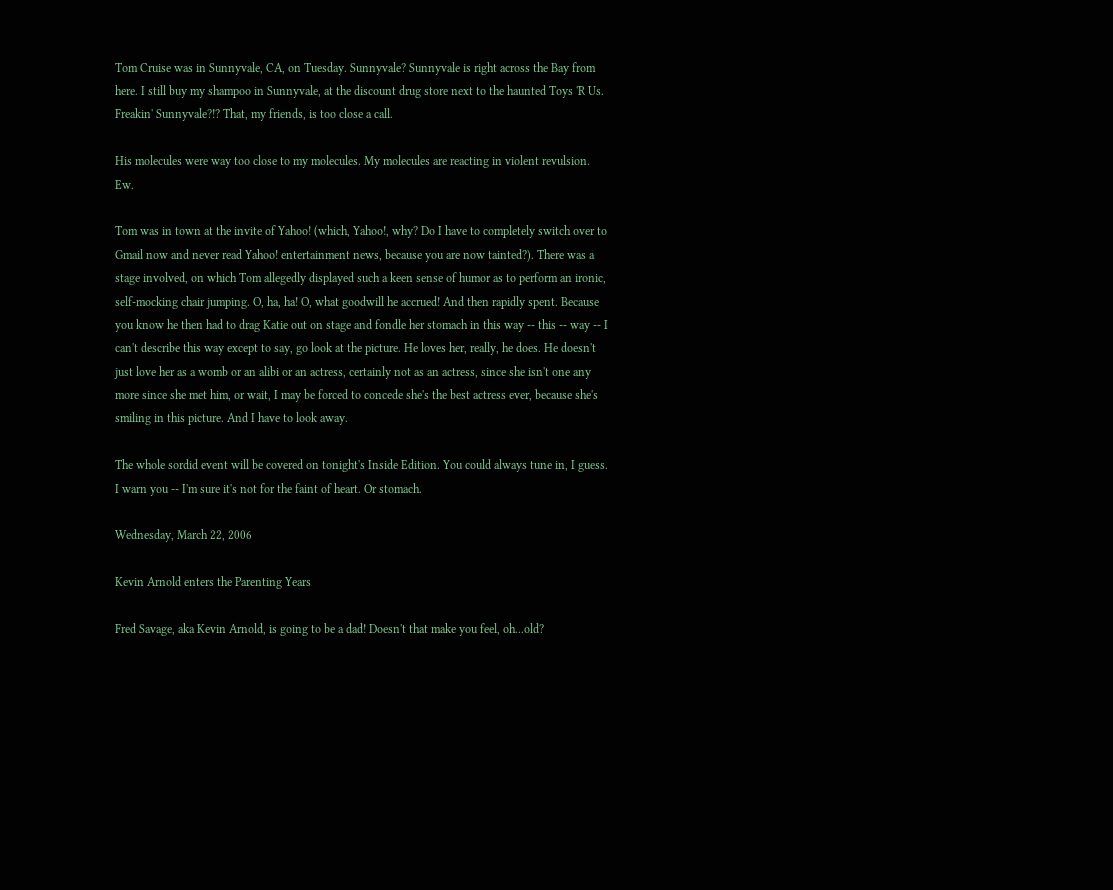Tom Cruise was in Sunnyvale, CA, on Tuesday. Sunnyvale? Sunnyvale is right across the Bay from here. I still buy my shampoo in Sunnyvale, at the discount drug store next to the haunted Toys 'R Us. Freakin' Sunnyvale?!? That, my friends, is too close a call.

His molecules were way too close to my molecules. My molecules are reacting in violent revulsion. Ew.

Tom was in town at the invite of Yahoo! (which, Yahoo!, why? Do I have to completely switch over to Gmail now and never read Yahoo! entertainment news, because you are now tainted?). There was a stage involved, on which Tom allegedly displayed such a keen sense of humor as to perform an ironic, self-mocking chair jumping. O, ha, ha! O, what goodwill he accrued! And then rapidly spent. Because you know he then had to drag Katie out on stage and fondle her stomach in this way -- this -- way -- I can't describe this way except to say, go look at the picture. He loves her, really, he does. He doesn't just love her as a womb or an alibi or an actress, certainly not as an actress, since she isn't one any more since she met him, or wait, I may be forced to concede she's the best actress ever, because she's smiling in this picture. And I have to look away.

The whole sordid event will be covered on tonight's Inside Edition. You could always tune in, I guess. I warn you -- I'm sure it's not for the faint of heart. Or stomach.

Wednesday, March 22, 2006

Kevin Arnold enters the Parenting Years

Fred Savage, aka Kevin Arnold, is going to be a dad! Doesn't that make you feel, oh...old?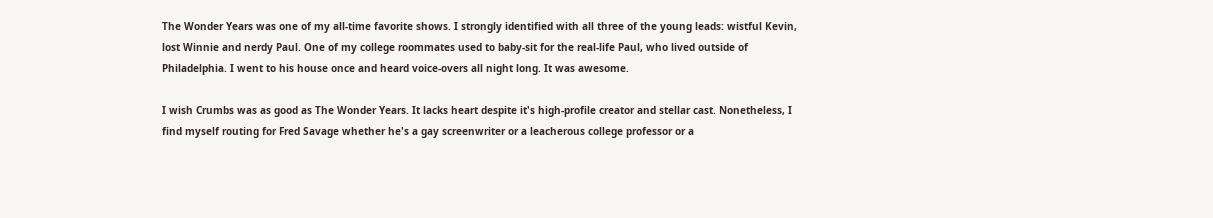The Wonder Years was one of my all-time favorite shows. I strongly identified with all three of the young leads: wistful Kevin, lost Winnie and nerdy Paul. One of my college roommates used to baby-sit for the real-life Paul, who lived outside of Philadelphia. I went to his house once and heard voice-overs all night long. It was awesome.

I wish Crumbs was as good as The Wonder Years. It lacks heart despite it's high-profile creator and stellar cast. Nonetheless, I find myself routing for Fred Savage whether he's a gay screenwriter or a leacherous college professor or a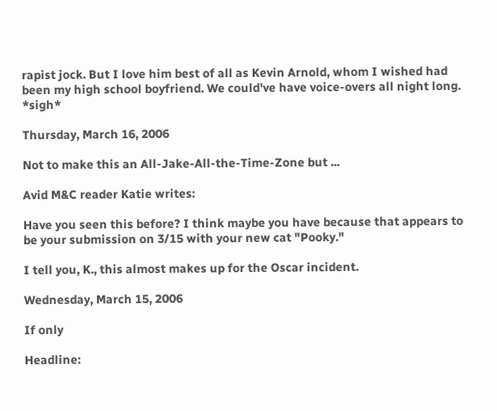rapist jock. But I love him best of all as Kevin Arnold, whom I wished had been my high school boyfriend. We could've have voice-overs all night long. *sigh*

Thursday, March 16, 2006

Not to make this an All-Jake-All-the-Time-Zone but ...

Avid M&C reader Katie writes:

Have you seen this before? I think maybe you have because that appears to be your submission on 3/15 with your new cat "Pooky."

I tell you, K., this almost makes up for the Oscar incident.

Wednesday, March 15, 2006

If only

Headline: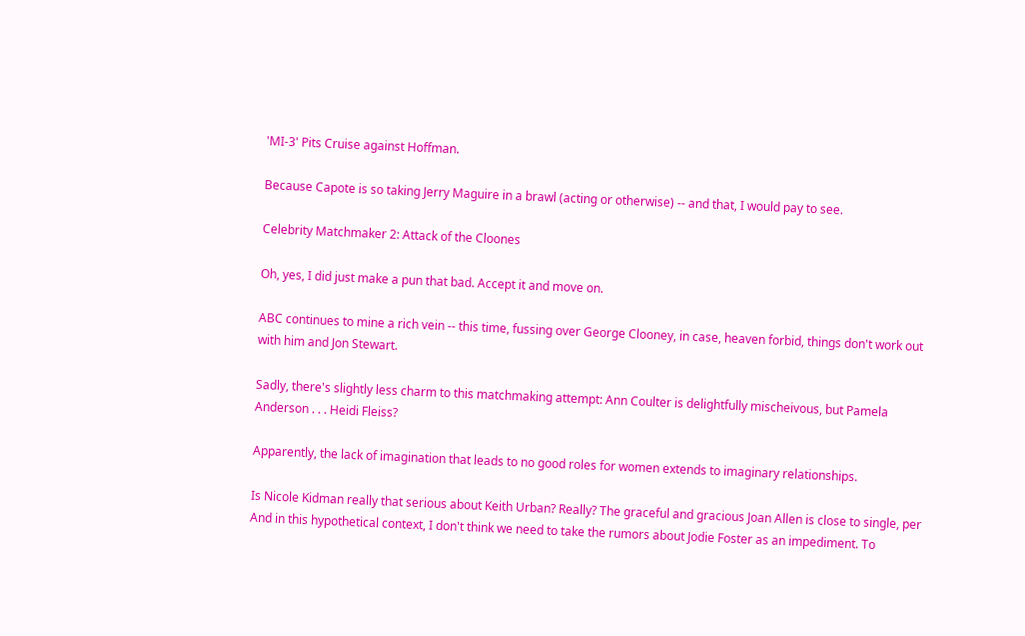'MI-3' Pits Cruise against Hoffman.

Because Capote is so taking Jerry Maguire in a brawl (acting or otherwise) -- and that, I would pay to see.

Celebrity Matchmaker 2: Attack of the Cloones

Oh, yes, I did just make a pun that bad. Accept it and move on.

ABC continues to mine a rich vein -- this time, fussing over George Clooney, in case, heaven forbid, things don't work out with him and Jon Stewart.

Sadly, there's slightly less charm to this matchmaking attempt: Ann Coulter is delightfully mischeivous, but Pamela Anderson . . . Heidi Fleiss?

Apparently, the lack of imagination that leads to no good roles for women extends to imaginary relationships.

Is Nicole Kidman really that serious about Keith Urban? Really? The graceful and gracious Joan Allen is close to single, per And in this hypothetical context, I don't think we need to take the rumors about Jodie Foster as an impediment. To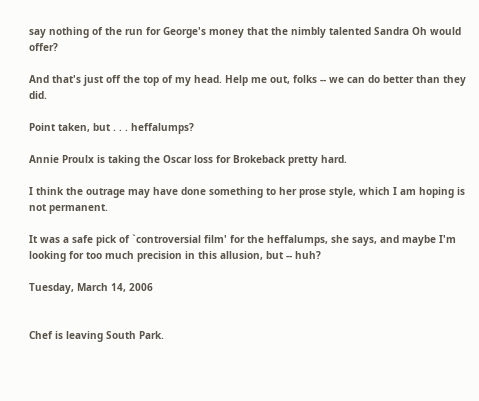say nothing of the run for George's money that the nimbly talented Sandra Oh would offer?

And that's just off the top of my head. Help me out, folks -- we can do better than they did.

Point taken, but . . . heffalumps?

Annie Proulx is taking the Oscar loss for Brokeback pretty hard.

I think the outrage may have done something to her prose style, which I am hoping is not permanent.

It was a safe pick of `controversial film' for the heffalumps, she says, and maybe I'm looking for too much precision in this allusion, but -- huh?

Tuesday, March 14, 2006


Chef is leaving South Park.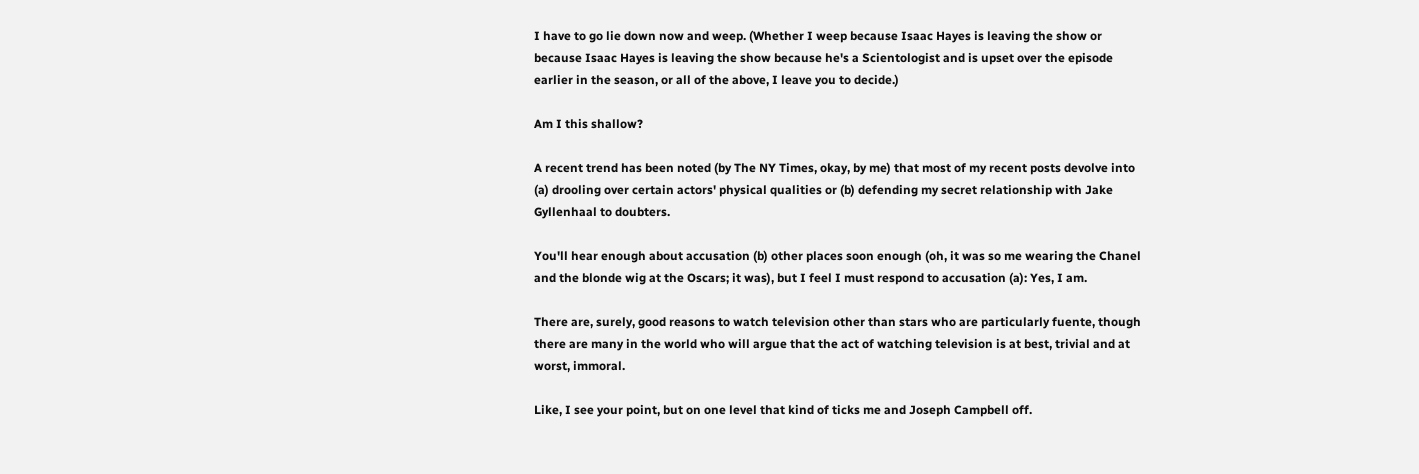I have to go lie down now and weep. (Whether I weep because Isaac Hayes is leaving the show or because Isaac Hayes is leaving the show because he's a Scientologist and is upset over the episode earlier in the season, or all of the above, I leave you to decide.)

Am I this shallow?

A recent trend has been noted (by The NY Times, okay, by me) that most of my recent posts devolve into (a) drooling over certain actors' physical qualities or (b) defending my secret relationship with Jake Gyllenhaal to doubters.

You'll hear enough about accusation (b) other places soon enough (oh, it was so me wearing the Chanel and the blonde wig at the Oscars; it was), but I feel I must respond to accusation (a): Yes, I am.

There are, surely, good reasons to watch television other than stars who are particularly fuente, though there are many in the world who will argue that the act of watching television is at best, trivial and at worst, immoral.

Like, I see your point, but on one level that kind of ticks me and Joseph Campbell off.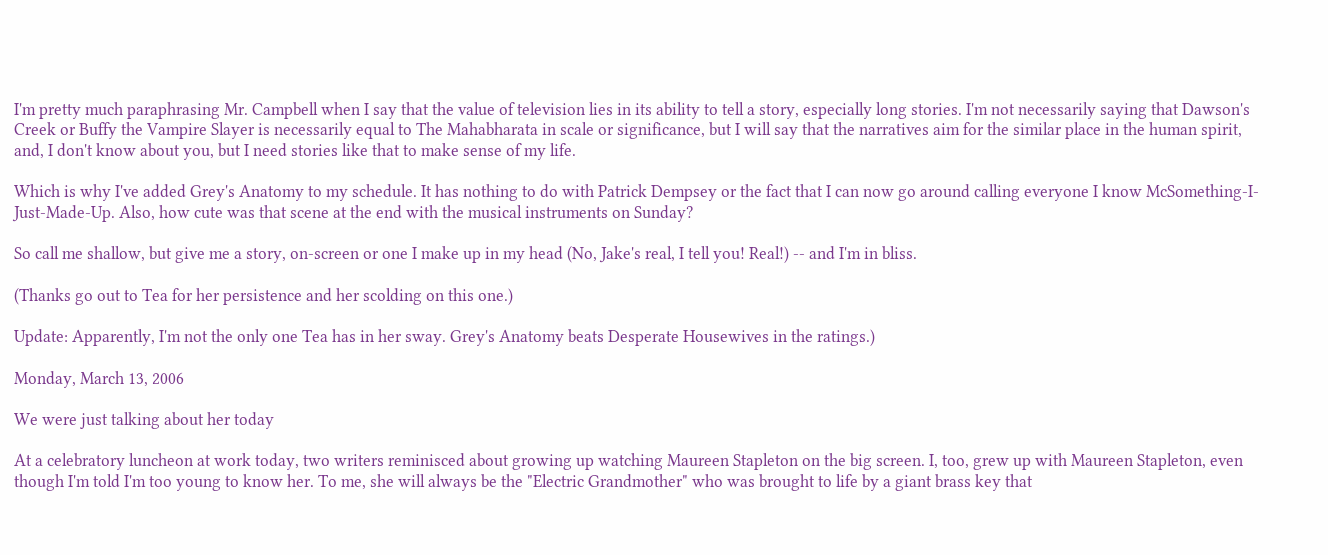I'm pretty much paraphrasing Mr. Campbell when I say that the value of television lies in its ability to tell a story, especially long stories. I'm not necessarily saying that Dawson's Creek or Buffy the Vampire Slayer is necessarily equal to The Mahabharata in scale or significance, but I will say that the narratives aim for the similar place in the human spirit, and, I don't know about you, but I need stories like that to make sense of my life.

Which is why I've added Grey's Anatomy to my schedule. It has nothing to do with Patrick Dempsey or the fact that I can now go around calling everyone I know McSomething-I-Just-Made-Up. Also, how cute was that scene at the end with the musical instruments on Sunday?

So call me shallow, but give me a story, on-screen or one I make up in my head (No, Jake's real, I tell you! Real!) -- and I'm in bliss.

(Thanks go out to Tea for her persistence and her scolding on this one.)

Update: Apparently, I'm not the only one Tea has in her sway. Grey's Anatomy beats Desperate Housewives in the ratings.)

Monday, March 13, 2006

We were just talking about her today

At a celebratory luncheon at work today, two writers reminisced about growing up watching Maureen Stapleton on the big screen. I, too, grew up with Maureen Stapleton, even though I'm told I'm too young to know her. To me, she will always be the "Electric Grandmother" who was brought to life by a giant brass key that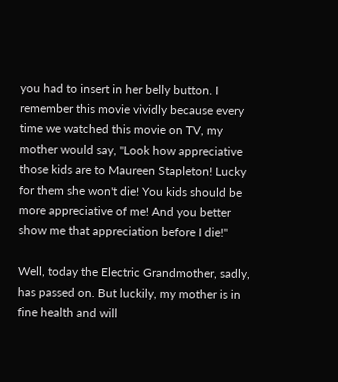you had to insert in her belly button. I remember this movie vividly because every time we watched this movie on TV, my mother would say, "Look how appreciative those kids are to Maureen Stapleton! Lucky for them she won't die! You kids should be more appreciative of me! And you better show me that appreciation before I die!"

Well, today the Electric Grandmother, sadly, has passed on. But luckily, my mother is in fine health and will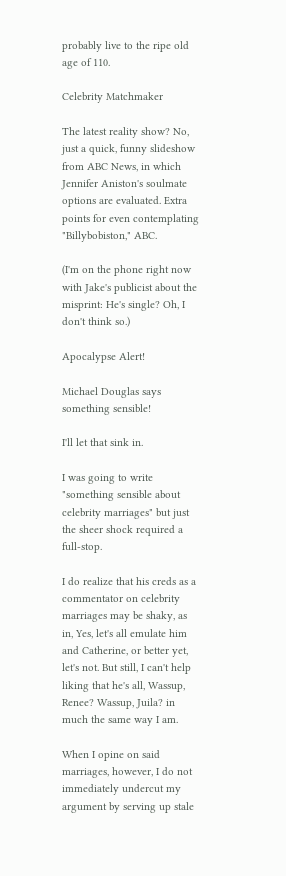probably live to the ripe old age of 110.

Celebrity Matchmaker

The latest reality show? No, just a quick, funny slideshow from ABC News, in which Jennifer Aniston's soulmate options are evaluated. Extra points for even contemplating "Billybobiston," ABC.

(I'm on the phone right now with Jake's publicist about the misprint: He's single? Oh, I don't think so.)

Apocalypse Alert!

Michael Douglas says something sensible!

I'll let that sink in.

I was going to write "something sensible about celebrity marriages" but just the sheer shock required a full-stop.

I do realize that his creds as a commentator on celebrity marriages may be shaky, as in, Yes, let's all emulate him and Catherine, or better yet, let's not. But still, I can't help liking that he's all, Wassup, Renee? Wassup, Juila? in much the same way I am.

When I opine on said marriages, however, I do not immediately undercut my argument by serving up stale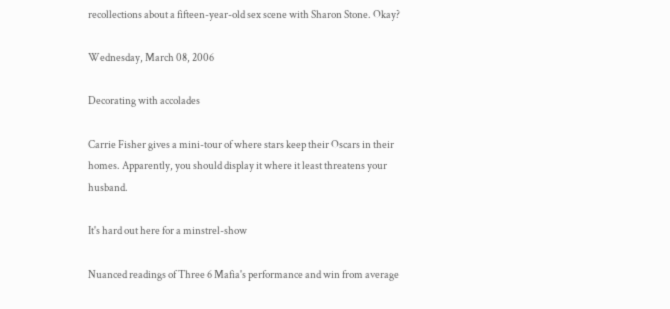recollections about a fifteen-year-old sex scene with Sharon Stone. Okay?

Wednesday, March 08, 2006

Decorating with accolades

Carrie Fisher gives a mini-tour of where stars keep their Oscars in their homes. Apparently, you should display it where it least threatens your husband.

It's hard out here for a minstrel-show

Nuanced readings of Three 6 Mafia's performance and win from average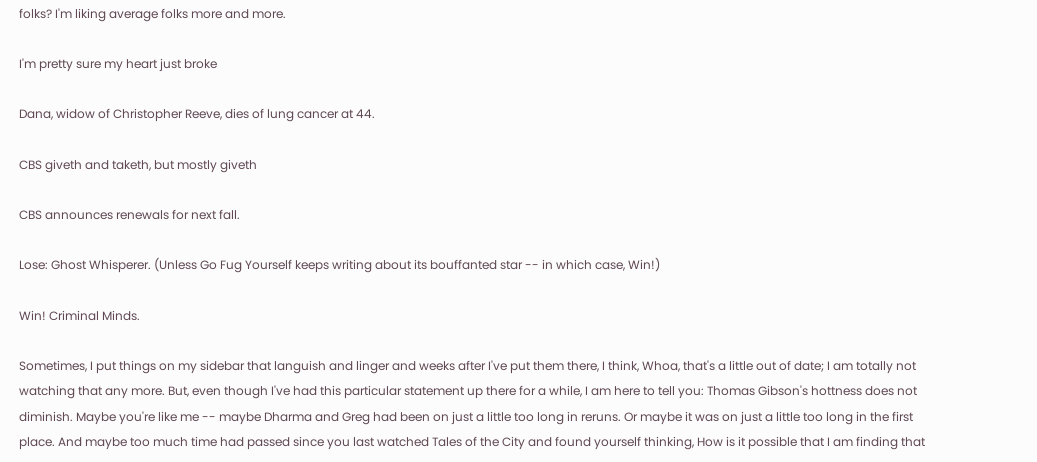folks? I'm liking average folks more and more.

I'm pretty sure my heart just broke

Dana, widow of Christopher Reeve, dies of lung cancer at 44.

CBS giveth and taketh, but mostly giveth

CBS announces renewals for next fall.

Lose: Ghost Whisperer. (Unless Go Fug Yourself keeps writing about its bouffanted star -- in which case, Win!)

Win! Criminal Minds.

Sometimes, I put things on my sidebar that languish and linger and weeks after I've put them there, I think, Whoa, that's a little out of date; I am totally not watching that any more. But, even though I've had this particular statement up there for a while, I am here to tell you: Thomas Gibson's hottness does not diminish. Maybe you're like me -- maybe Dharma and Greg had been on just a little too long in reruns. Or maybe it was on just a little too long in the first place. And maybe too much time had passed since you last watched Tales of the City and found yourself thinking, How is it possible that I am finding that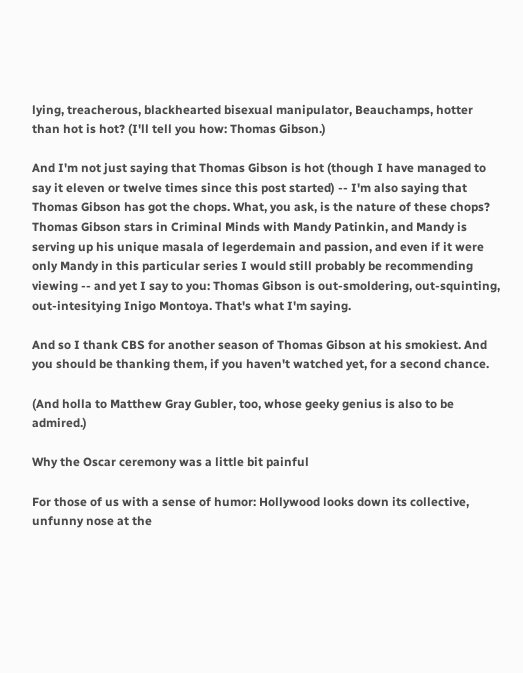lying, treacherous, blackhearted bisexual manipulator, Beauchamps, hotter than hot is hot? (I'll tell you how: Thomas Gibson.)

And I'm not just saying that Thomas Gibson is hot (though I have managed to say it eleven or twelve times since this post started) -- I'm also saying that Thomas Gibson has got the chops. What, you ask, is the nature of these chops? Thomas Gibson stars in Criminal Minds with Mandy Patinkin, and Mandy is serving up his unique masala of legerdemain and passion, and even if it were only Mandy in this particular series I would still probably be recommending viewing -- and yet I say to you: Thomas Gibson is out-smoldering, out-squinting, out-intesitying Inigo Montoya. That's what I'm saying.

And so I thank CBS for another season of Thomas Gibson at his smokiest. And you should be thanking them, if you haven't watched yet, for a second chance.

(And holla to Matthew Gray Gubler, too, whose geeky genius is also to be admired.)

Why the Oscar ceremony was a little bit painful

For those of us with a sense of humor: Hollywood looks down its collective, unfunny nose at the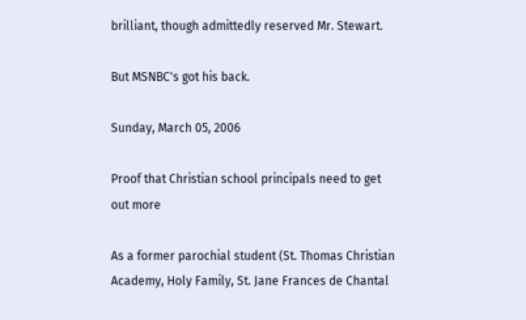brilliant, though admittedly reserved Mr. Stewart.

But MSNBC's got his back.

Sunday, March 05, 2006

Proof that Christian school principals need to get out more

As a former parochial student (St. Thomas Christian Academy, Holy Family, St. Jane Frances de Chantal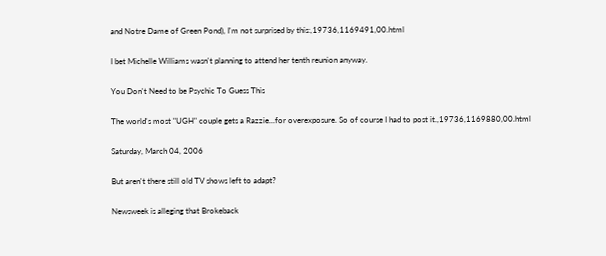and Notre Dame of Green Pond), I'm not surprised by this:,19736,1169491,00.html

I bet Michelle Williams wasn't planning to attend her tenth reunion anyway.

You Don't Need to be Psychic To Guess This

The world's most "UGH" couple gets a Razzie...for overexposure. So of course I had to post it.,19736,1169880,00.html

Saturday, March 04, 2006

But aren't there still old TV shows left to adapt?

Newsweek is alleging that Brokeback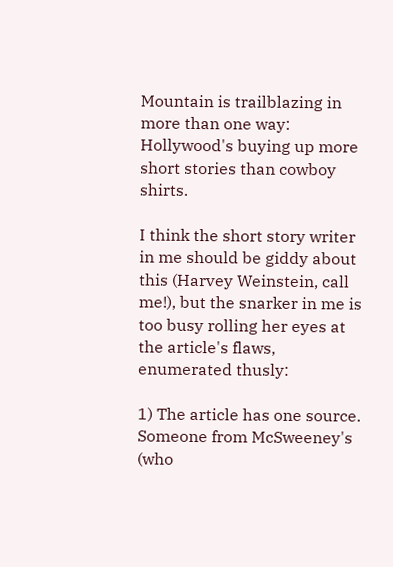Mountain is trailblazing in more than one way: Hollywood's buying up more short stories than cowboy shirts.

I think the short story writer in me should be giddy about this (Harvey Weinstein, call me!), but the snarker in me is too busy rolling her eyes at the article's flaws, enumerated thusly:

1) The article has one source. Someone from McSweeney's (who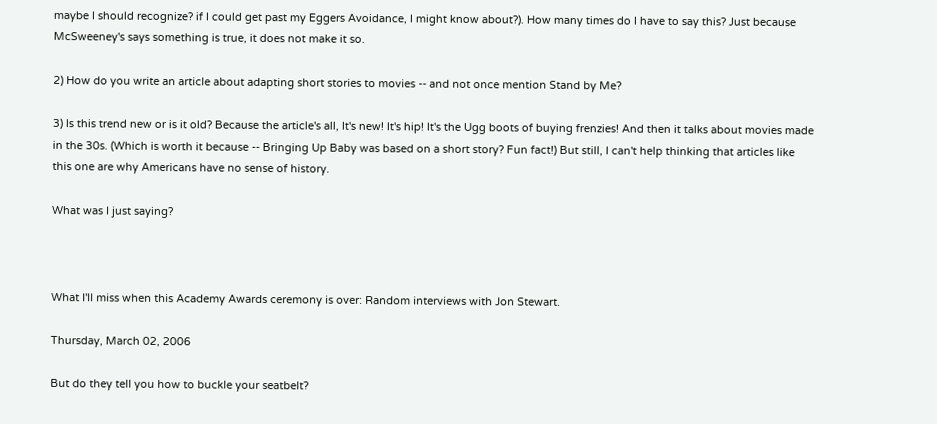maybe I should recognize? if I could get past my Eggers Avoidance, I might know about?). How many times do I have to say this? Just because McSweeney's says something is true, it does not make it so.

2) How do you write an article about adapting short stories to movies -- and not once mention Stand by Me?

3) Is this trend new or is it old? Because the article's all, It's new! It's hip! It's the Ugg boots of buying frenzies! And then it talks about movies made in the 30s. (Which is worth it because -- Bringing Up Baby was based on a short story? Fun fact!) But still, I can't help thinking that articles like this one are why Americans have no sense of history.

What was I just saying?



What I'll miss when this Academy Awards ceremony is over: Random interviews with Jon Stewart.

Thursday, March 02, 2006

But do they tell you how to buckle your seatbelt?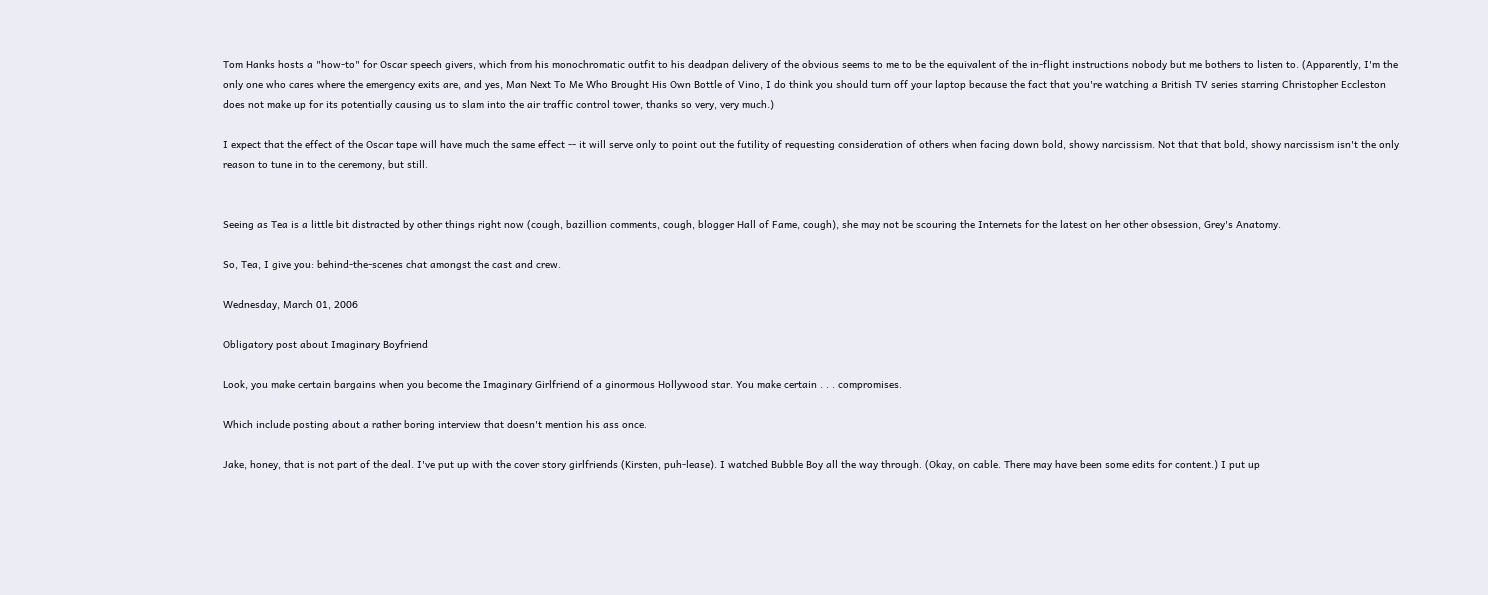Tom Hanks hosts a "how-to" for Oscar speech givers, which from his monochromatic outfit to his deadpan delivery of the obvious seems to me to be the equivalent of the in-flight instructions nobody but me bothers to listen to. (Apparently, I'm the only one who cares where the emergency exits are, and yes, Man Next To Me Who Brought His Own Bottle of Vino, I do think you should turn off your laptop because the fact that you're watching a British TV series starring Christopher Eccleston does not make up for its potentially causing us to slam into the air traffic control tower, thanks so very, very much.)

I expect that the effect of the Oscar tape will have much the same effect -- it will serve only to point out the futility of requesting consideration of others when facing down bold, showy narcissism. Not that that bold, showy narcissism isn't the only reason to tune in to the ceremony, but still.


Seeing as Tea is a little bit distracted by other things right now (cough, bazillion comments, cough, blogger Hall of Fame, cough), she may not be scouring the Internets for the latest on her other obsession, Grey's Anatomy.

So, Tea, I give you: behind-the-scenes chat amongst the cast and crew.

Wednesday, March 01, 2006

Obligatory post about Imaginary Boyfriend

Look, you make certain bargains when you become the Imaginary Girlfriend of a ginormous Hollywood star. You make certain . . . compromises.

Which include posting about a rather boring interview that doesn't mention his ass once.

Jake, honey, that is not part of the deal. I've put up with the cover story girlfriends (Kirsten, puh-lease). I watched Bubble Boy all the way through. (Okay, on cable. There may have been some edits for content.) I put up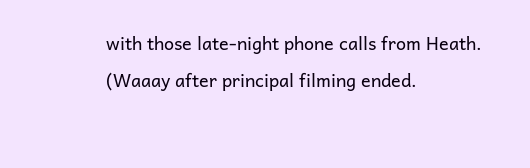with those late-night phone calls from Heath. (Waaay after principal filming ended.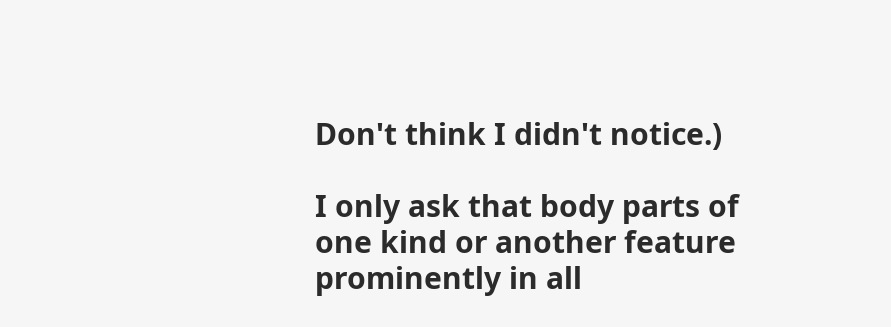Don't think I didn't notice.)

I only ask that body parts of one kind or another feature prominently in all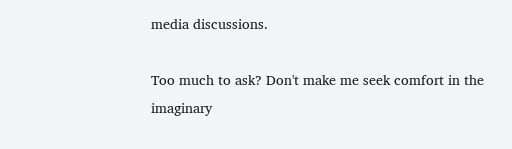media discussions.

Too much to ask? Don't make me seek comfort in the imaginary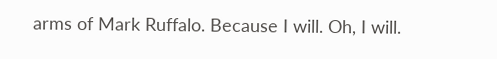arms of Mark Ruffalo. Because I will. Oh, I will.